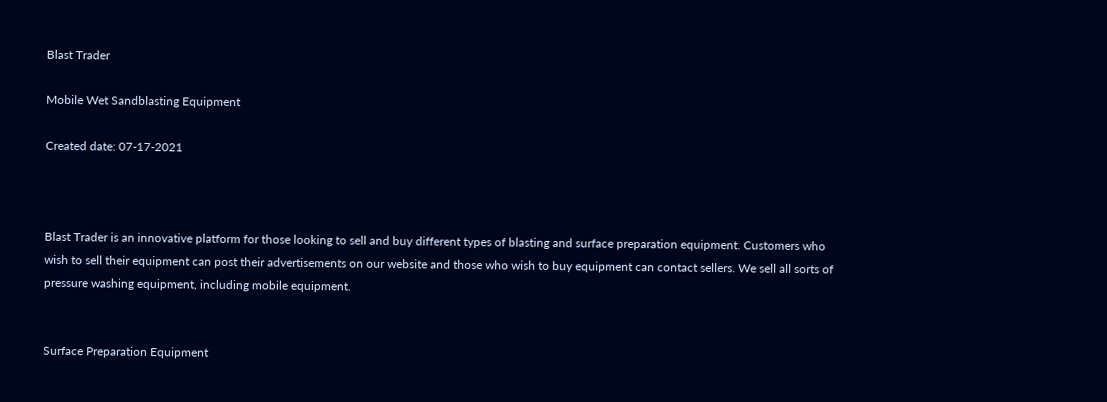Blast Trader

Mobile Wet Sandblasting Equipment

Created date: 07-17-2021



Blast Trader is an innovative platform for those looking to sell and buy different types of blasting and surface preparation equipment. Customers who wish to sell their equipment can post their advertisements on our website and those who wish to buy equipment can contact sellers. We sell all sorts of pressure washing equipment, including mobile equipment.


Surface Preparation Equipment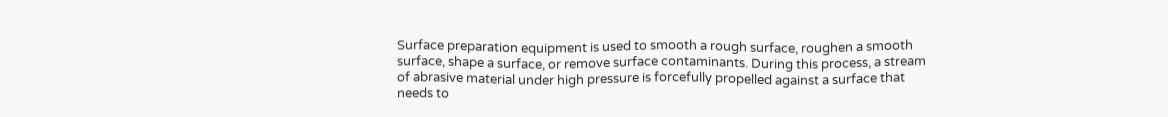Surface preparation equipment is used to smooth a rough surface, roughen a smooth surface, shape a surface, or remove surface contaminants. During this process, a stream of abrasive material under high pressure is forcefully propelled against a surface that needs to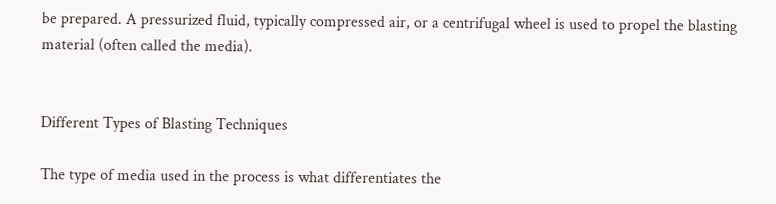be prepared. A pressurized fluid, typically compressed air, or a centrifugal wheel is used to propel the blasting material (often called the media).


Different Types of Blasting Techniques

The type of media used in the process is what differentiates the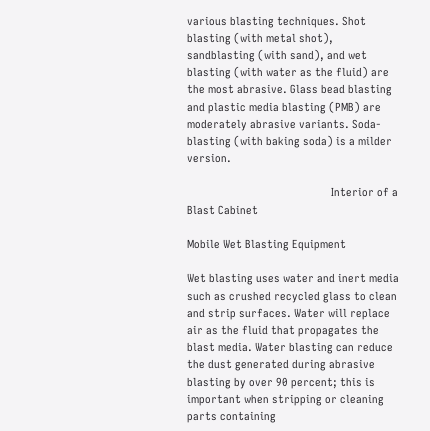various blasting techniques. Shot blasting (with metal shot), sandblasting (with sand), and wet blasting (with water as the fluid) are the most abrasive. Glass bead blasting and plastic media blasting (PMB) are moderately abrasive variants. Soda-blasting (with baking soda) is a milder version.

                                                Interior of a Blast Cabinet

Mobile Wet Blasting Equipment

Wet blasting uses water and inert media such as crushed recycled glass to clean and strip surfaces. Water will replace air as the fluid that propagates the blast media. Water blasting can reduce the dust generated during abrasive blasting by over 90 percent; this is important when stripping or cleaning parts containing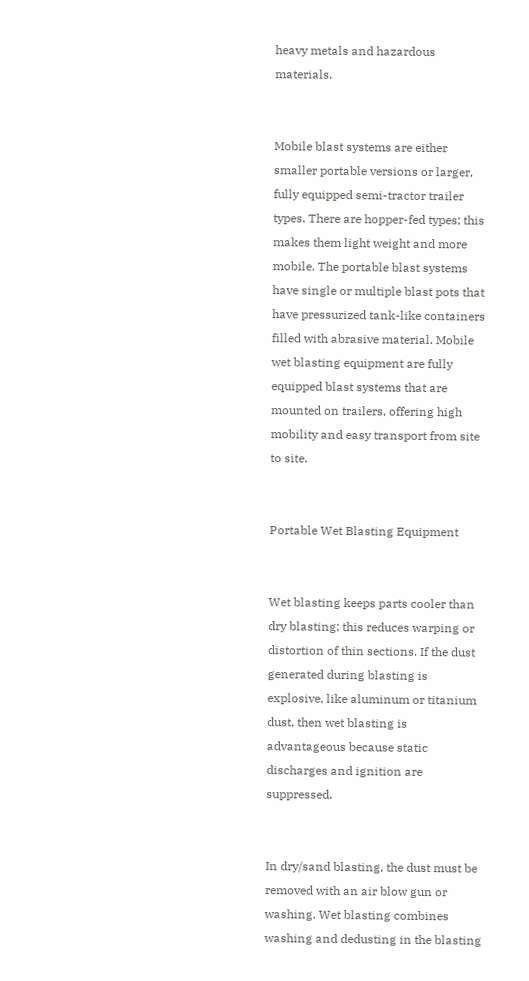heavy metals and hazardous materials.


Mobile blast systems are either smaller portable versions or larger, fully equipped semi-tractor trailer types. There are hopper-fed types; this makes them light weight and more mobile. The portable blast systems have single or multiple blast pots that have pressurized tank-like containers filled with abrasive material. Mobile wet blasting equipment are fully equipped blast systems that are mounted on trailers, offering high mobility and easy transport from site to site.


Portable Wet Blasting Equipment


Wet blasting keeps parts cooler than dry blasting; this reduces warping or distortion of thin sections. If the dust generated during blasting is explosive, like aluminum or titanium dust, then wet blasting is advantageous because static discharges and ignition are suppressed.


In dry/sand blasting, the dust must be removed with an air blow gun or washing. Wet blasting combines washing and dedusting in the blasting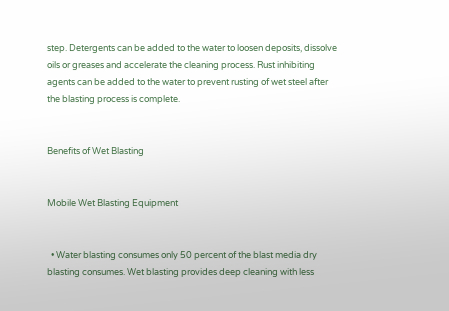step. Detergents can be added to the water to loosen deposits, dissolve oils or greases and accelerate the cleaning process. Rust inhibiting agents can be added to the water to prevent rusting of wet steel after the blasting process is complete.


Benefits of Wet Blasting


Mobile Wet Blasting Equipment


  • Water blasting consumes only 50 percent of the blast media dry blasting consumes. Wet blasting provides deep cleaning with less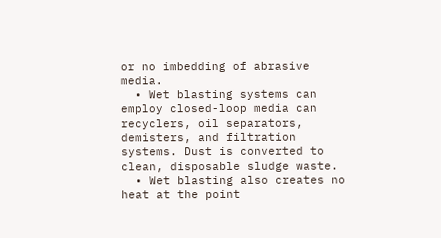or no imbedding of abrasive media.
  • Wet blasting systems can employ closed-loop media can recyclers, oil separators, demisters, and filtration systems. Dust is converted to clean, disposable sludge waste.
  • Wet blasting also creates no heat at the point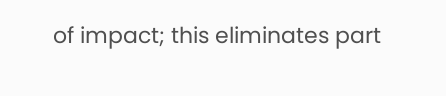of impact; this eliminates part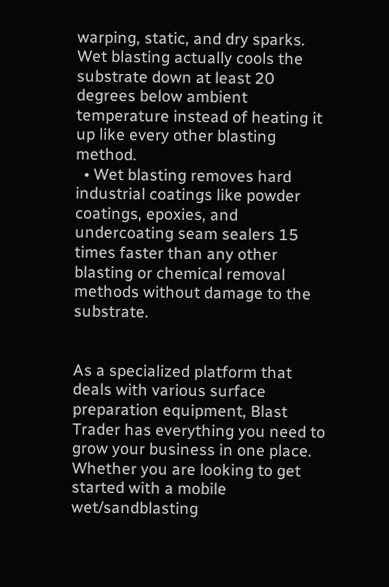warping, static, and dry sparks. Wet blasting actually cools the substrate down at least 20 degrees below ambient temperature instead of heating it up like every other blasting method.
  • Wet blasting removes hard industrial coatings like powder coatings, epoxies, and undercoating seam sealers 15 times faster than any other blasting or chemical removal methods without damage to the substrate.


As a specialized platform that deals with various surface preparation equipment, Blast Trader has everything you need to grow your business in one place. Whether you are looking to get started with a mobile wet/sandblasting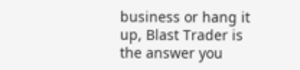business or hang it up, Blast Trader is the answer you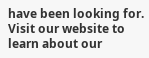have been looking for. Visit our website to learn about our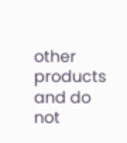other products and do not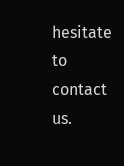hesitate to contact us.